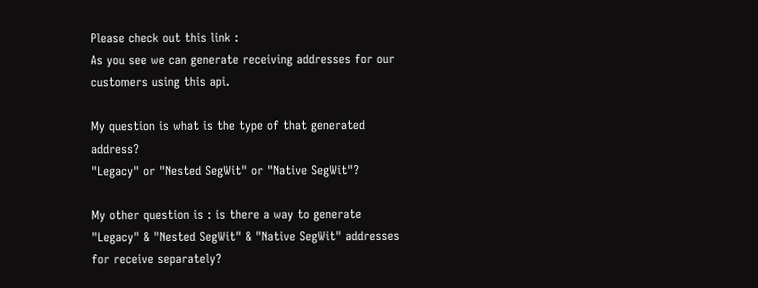Please check out this link :
As you see we can generate receiving addresses for our customers using this api.

My question is what is the type of that generated address?
"Legacy" or "Nested SegWit" or "Native SegWit"?

My other question is : is there a way to generate "Legacy" & "Nested SegWit" & "Native SegWit" addresses for receive separately?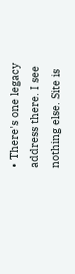• There's one legacy address there. I see nothing else. Site is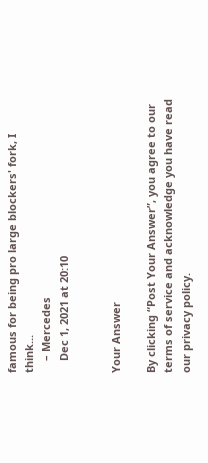famous for being pro large blockers' fork, I think...
    – Mercedes
    Dec 1, 2021 at 20:10


Your Answer

By clicking “Post Your Answer”, you agree to our terms of service and acknowledge you have read our privacy policy.